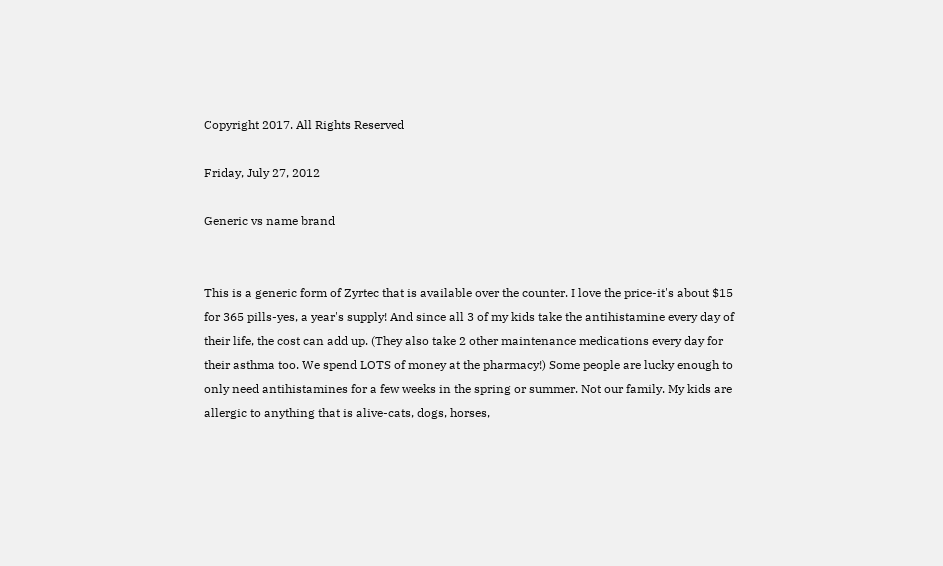Copyright 2017. All Rights Reserved

Friday, July 27, 2012

Generic vs name brand


This is a generic form of Zyrtec that is available over the counter. I love the price-it's about $15 for 365 pills-yes, a year's supply! And since all 3 of my kids take the antihistamine every day of their life, the cost can add up. (They also take 2 other maintenance medications every day for their asthma too. We spend LOTS of money at the pharmacy!) Some people are lucky enough to only need antihistamines for a few weeks in the spring or summer. Not our family. My kids are allergic to anything that is alive-cats, dogs, horses,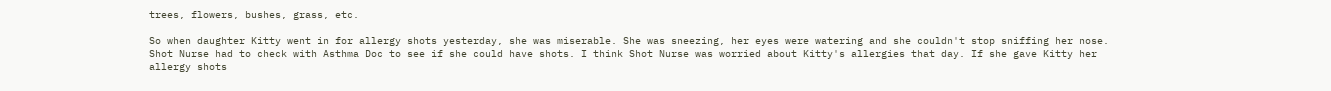trees, flowers, bushes, grass, etc.

So when daughter Kitty went in for allergy shots yesterday, she was miserable. She was sneezing, her eyes were watering and she couldn't stop sniffing her nose. Shot Nurse had to check with Asthma Doc to see if she could have shots. I think Shot Nurse was worried about Kitty's allergies that day. If she gave Kitty her allergy shots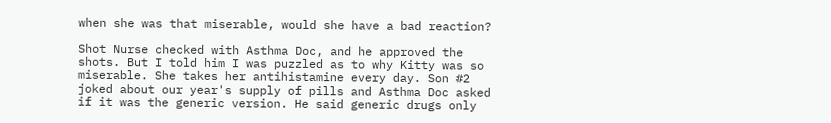when she was that miserable, would she have a bad reaction?

Shot Nurse checked with Asthma Doc, and he approved the shots. But I told him I was puzzled as to why Kitty was so miserable. She takes her antihistamine every day. Son #2 joked about our year's supply of pills and Asthma Doc asked if it was the generic version. He said generic drugs only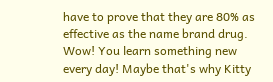have to prove that they are 80% as effective as the name brand drug. Wow! You learn something new every day! Maybe that's why Kitty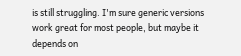is still struggling. I'm sure generic versions work great for most people, but maybe it depends on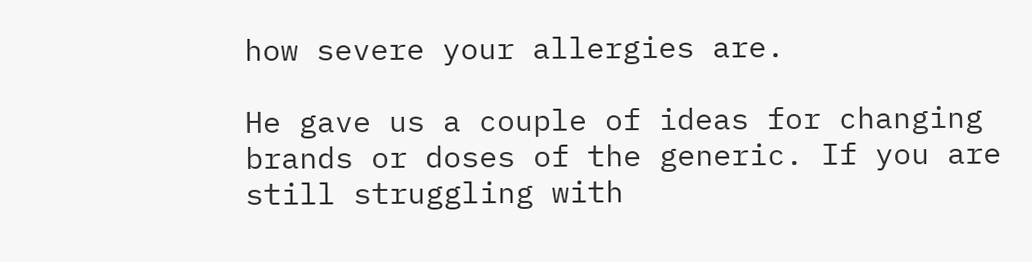how severe your allergies are.

He gave us a couple of ideas for changing brands or doses of the generic. If you are still struggling with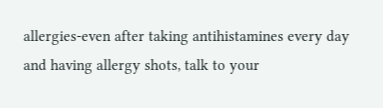allergies-even after taking antihistamines every day and having allergy shots, talk to your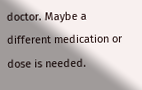doctor. Maybe a different medication or dose is needed.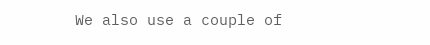We also use a couple of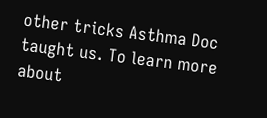other tricks Asthma Doc taught us. To learn more about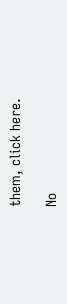them, click here.

No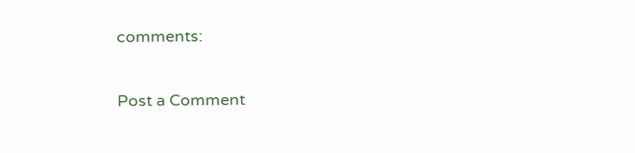comments:

Post a Comment